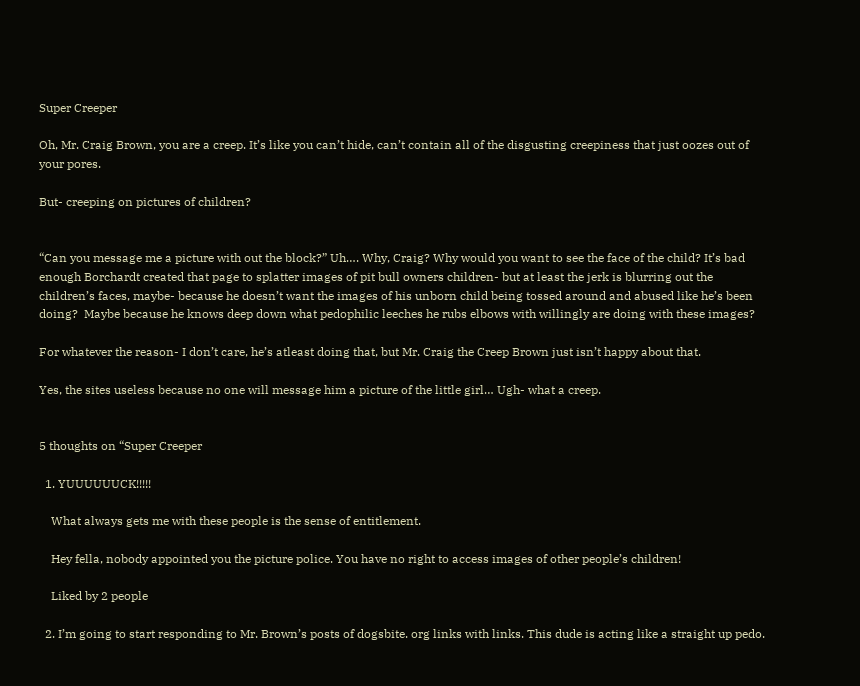Super Creeper

Oh, Mr. Craig Brown, you are a creep. It’s like you can’t hide, can’t contain all of the disgusting creepiness that just oozes out of your pores.

But- creeping on pictures of children?


“Can you message me a picture with out the block?” Uh…. Why, Craig? Why would you want to see the face of the child? It’s bad enough Borchardt created that page to splatter images of pit bull owners children- but at least the jerk is blurring out the children’s faces, maybe- because he doesn’t want the images of his unborn child being tossed around and abused like he’s been doing?  Maybe because he knows deep down what pedophilic leeches he rubs elbows with willingly are doing with these images?

For whatever the reason- I don’t care, he’s atleast doing that, but Mr. Craig the Creep Brown just isn’t happy about that.

Yes, the sites useless because no one will message him a picture of the little girl… Ugh- what a creep.


5 thoughts on “Super Creeper

  1. YUUUUUUCK!!!!!

    What always gets me with these people is the sense of entitlement.

    Hey fella, nobody appointed you the picture police. You have no right to access images of other people’s children!

    Liked by 2 people

  2. I’m going to start responding to Mr. Brown’s posts of dogsbite. org links with links. This dude is acting like a straight up pedo.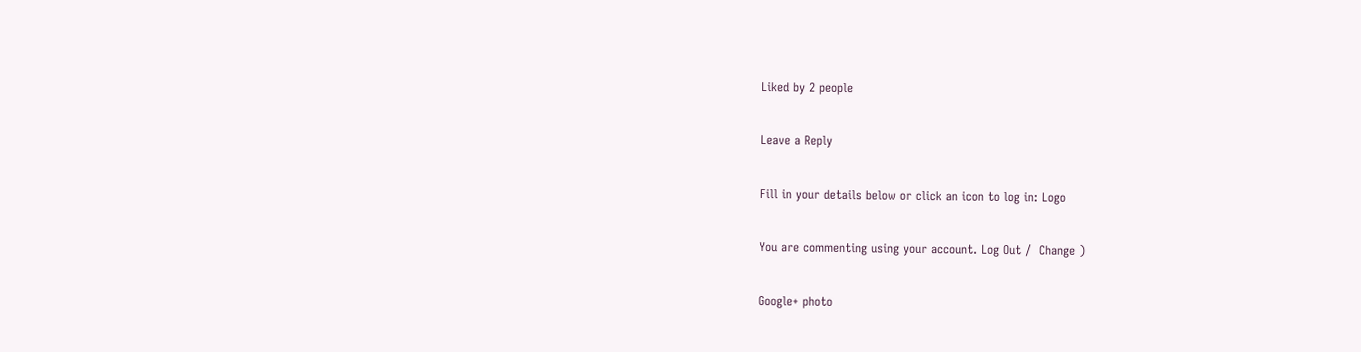Liked by 2 people

Leave a Reply

Fill in your details below or click an icon to log in: Logo

You are commenting using your account. Log Out /  Change )

Google+ photo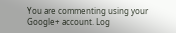You are commenting using your Google+ account. Log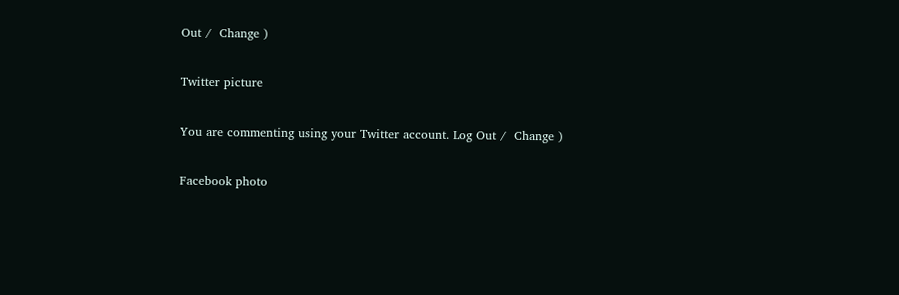Out /  Change )

Twitter picture

You are commenting using your Twitter account. Log Out /  Change )

Facebook photo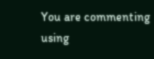You are commenting using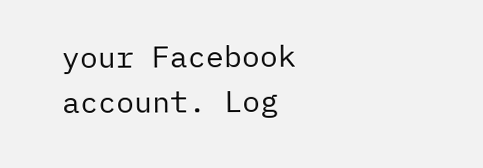your Facebook account. Log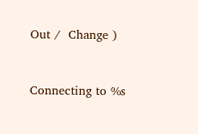Out /  Change )


Connecting to %s